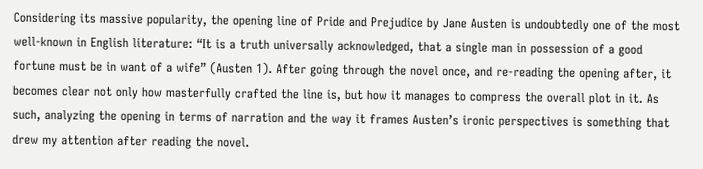Considering its massive popularity, the opening line of Pride and Prejudice by Jane Austen is undoubtedly one of the most well-known in English literature: “It is a truth universally acknowledged, that a single man in possession of a good fortune must be in want of a wife” (Austen 1). After going through the novel once, and re-reading the opening after, it becomes clear not only how masterfully crafted the line is, but how it manages to compress the overall plot in it. As such, analyzing the opening in terms of narration and the way it frames Austen’s ironic perspectives is something that drew my attention after reading the novel.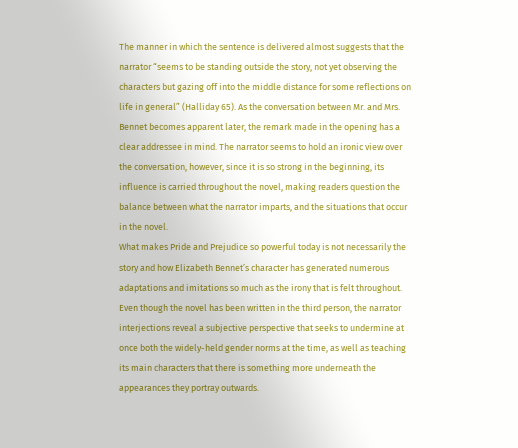The manner in which the sentence is delivered almost suggests that the narrator “seems to be standing outside the story, not yet observing the characters but gazing off into the middle distance for some reflections on life in general” (Halliday 65). As the conversation between Mr. and Mrs. Bennet becomes apparent later, the remark made in the opening has a clear addressee in mind. The narrator seems to hold an ironic view over the conversation, however, since it is so strong in the beginning, its influence is carried throughout the novel, making readers question the balance between what the narrator imparts, and the situations that occur in the novel.
What makes Pride and Prejudice so powerful today is not necessarily the story and how Elizabeth Bennet’s character has generated numerous adaptations and imitations so much as the irony that is felt throughout. Even though the novel has been written in the third person, the narrator interjections reveal a subjective perspective that seeks to undermine at once both the widely-held gender norms at the time, as well as teaching its main characters that there is something more underneath the appearances they portray outwards.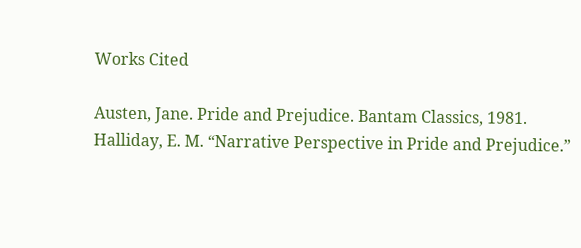Works Cited

Austen, Jane. Pride and Prejudice. Bantam Classics, 1981.
Halliday, E. M. “Narrative Perspective in Pride and Prejudice.”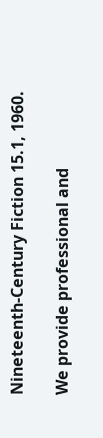Nineteenth-Century Fiction 15.1, 1960.

We provide professional and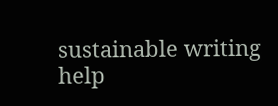sustainable writing help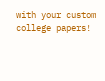with your custom college papers!